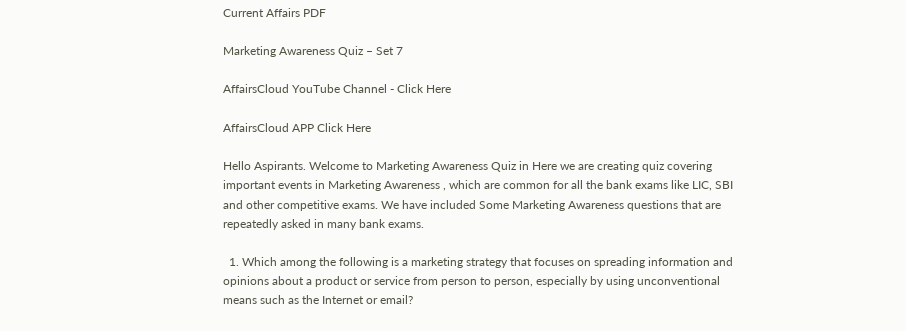Current Affairs PDF

Marketing Awareness Quiz – Set 7

AffairsCloud YouTube Channel - Click Here

AffairsCloud APP Click Here

Hello Aspirants. Welcome to Marketing Awareness Quiz in Here we are creating quiz covering important events in Marketing Awareness , which are common for all the bank exams like LIC, SBI and other competitive exams. We have included Some Marketing Awareness questions that are repeatedly asked in many bank exams.

  1. Which among the following is a marketing strategy that focuses on spreading information and opinions about a product or service from person to person, especially by using unconventional means such as the Internet or email?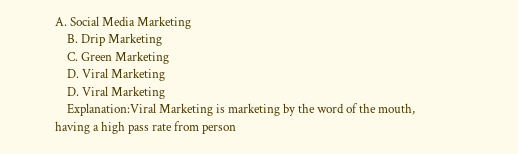A. Social Media Marketing
    B. Drip Marketing
    C. Green Marketing
    D. Viral Marketing
    D. Viral Marketing
    Explanation:Viral Marketing is marketing by the word of the mouth, having a high pass rate from person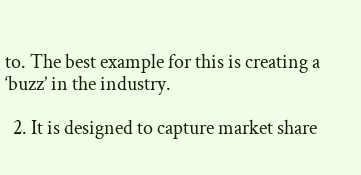to. The best example for this is creating a ‘buzz’ in the industry.

  2. It is designed to capture market share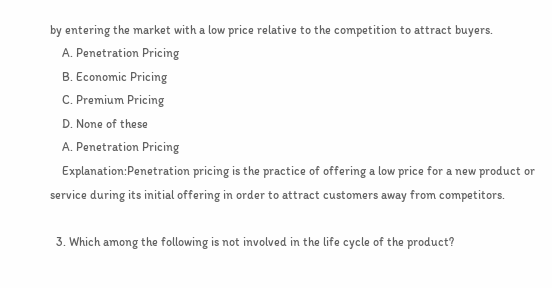by entering the market with a low price relative to the competition to attract buyers.
    A. Penetration Pricing
    B. Economic Pricing
    C. Premium Pricing
    D. None of these
    A. Penetration Pricing
    Explanation:Penetration pricing is the practice of offering a low price for a new product or service during its initial offering in order to attract customers away from competitors.

  3. Which among the following is not involved in the life cycle of the product?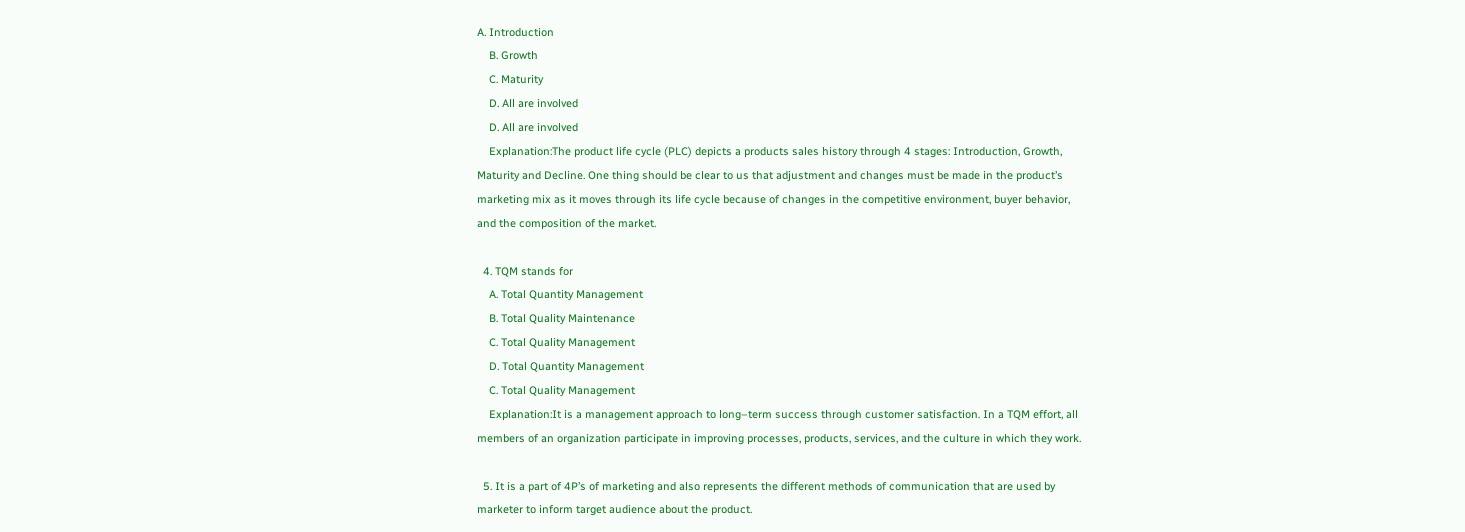A. Introduction
    B. Growth
    C. Maturity
    D. All are involved
    D. All are involved
    Explanation:The product life cycle (PLC) depicts a products sales history through 4 stages: Introduction, Growth, Maturity and Decline. One thing should be clear to us that adjustment and changes must be made in the product’s marketing mix as it moves through its life cycle because of changes in the competitive environment, buyer behavior, and the composition of the market.

  4. TQM stands for
    A. Total Quantity Management
    B. Total Quality Maintenance
    C. Total Quality Management
    D. Total Quantity Management
    C. Total Quality Management
    Explanation:It is a management approach to long–term success through customer satisfaction. In a TQM effort, all members of an organization participate in improving processes, products, services, and the culture in which they work.

  5. It is a part of 4P’s of marketing and also represents the different methods of communication that are used by marketer to inform target audience about the product.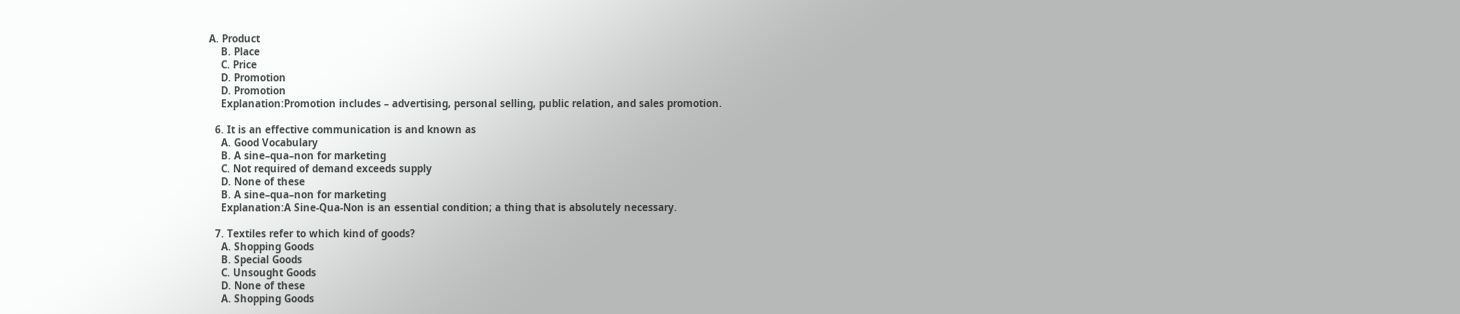A. Product
    B. Place
    C. Price
    D. Promotion
    D. Promotion
    Explanation:Promotion includes – advertising, personal selling, public relation, and sales promotion.

  6. It is an effective communication is and known as
    A. Good Vocabulary
    B. A sine–qua–non for marketing
    C. Not required of demand exceeds supply
    D. None of these
    B. A sine–qua–non for marketing
    Explanation:A Sine-Qua-Non is an essential condition; a thing that is absolutely necessary.

  7. Textiles refer to which kind of goods?
    A. Shopping Goods
    B. Special Goods
    C. Unsought Goods
    D. None of these
    A. Shopping Goods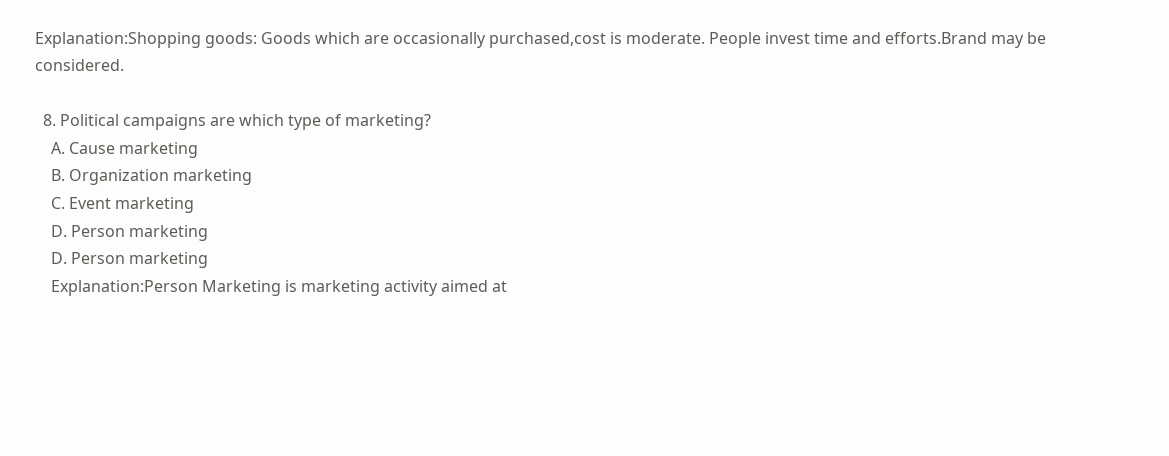Explanation:Shopping goods: Goods which are occasionally purchased,cost is moderate. People invest time and efforts.Brand may be considered.

  8. Political campaigns are which type of marketing?
    A. Cause marketing
    B. Organization marketing
    C. Event marketing
    D. Person marketing
    D. Person marketing
    Explanation:Person Marketing is marketing activity aimed at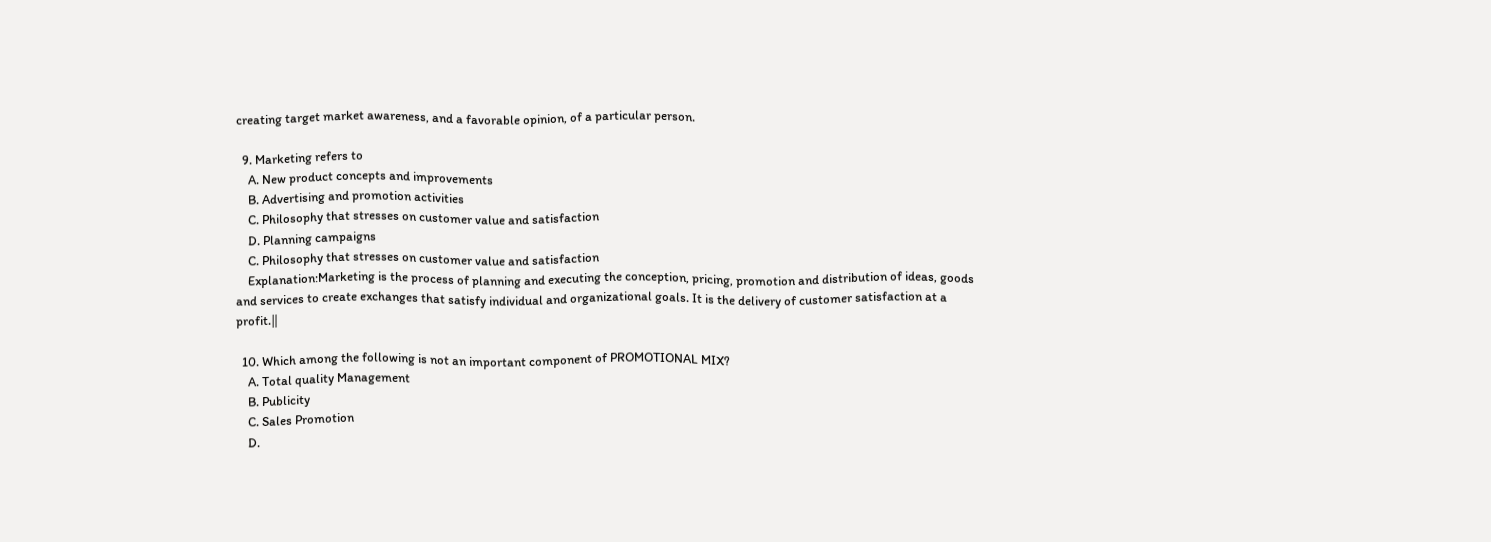creating target market awareness, and a favorable opinion, of a particular person.

  9. Marketing refers to
    A. New product concepts and improvements
    B. Advertising and promotion activities
    C. Philosophy that stresses on customer value and satisfaction
    D. Planning campaigns
    C. Philosophy that stresses on customer value and satisfaction
    Explanation:Marketing is the process of planning and executing the conception, pricing, promotion and distribution of ideas, goods and services to create exchanges that satisfy individual and organizational goals. It is the delivery of customer satisfaction at a profit.‖

  10. Which among the following is not an important component of PROMOTIONAL MIX?
    A. Total quality Management
    B. Publicity
    C. Sales Promotion
    D.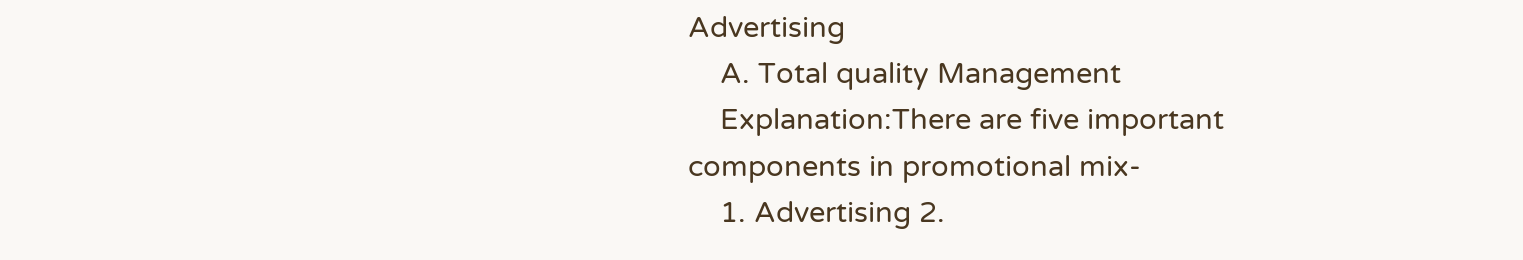Advertising
    A. Total quality Management
    Explanation:There are five important components in promotional mix‐
    1. Advertising 2.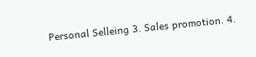Personal Selleing 3. Sales promotion. 4.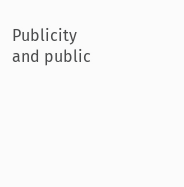Publicity and public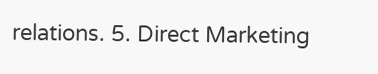relations. 5. Direct Marketing